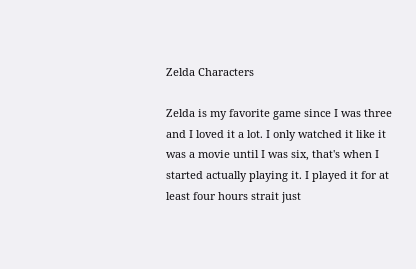Zelda Characters

Zelda is my favorite game since I was three and I loved it a lot. I only watched it like it was a movie until I was six, that's when I started actually playing it. I played it for at least four hours strait just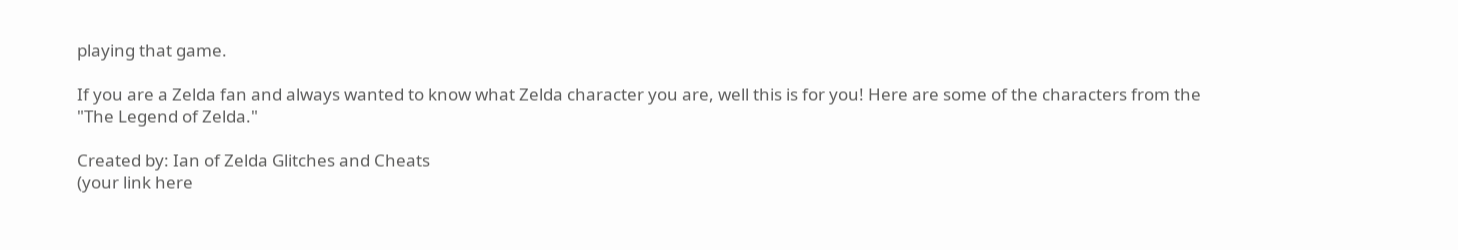playing that game.

If you are a Zelda fan and always wanted to know what Zelda character you are, well this is for you! Here are some of the characters from the "The Legend of Zelda."

Created by: Ian of Zelda Glitches and Cheats
(your link here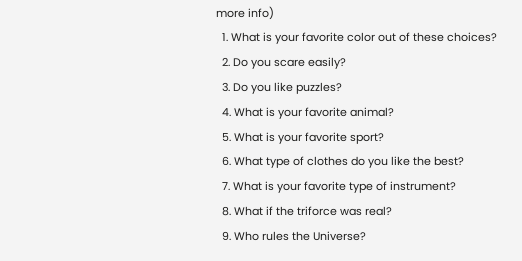more info)
  1. What is your favorite color out of these choices?
  2. Do you scare easily?
  3. Do you like puzzles?
  4. What is your favorite animal?
  5. What is your favorite sport?
  6. What type of clothes do you like the best?
  7. What is your favorite type of instrument?
  8. What if the triforce was real?
  9. Who rules the Universe?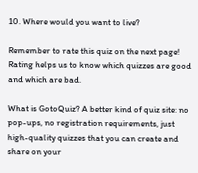10. Where would you want to live?

Remember to rate this quiz on the next page!
Rating helps us to know which quizzes are good and which are bad.

What is GotoQuiz? A better kind of quiz site: no pop-ups, no registration requirements, just high-quality quizzes that you can create and share on your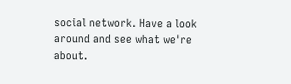social network. Have a look around and see what we're about.